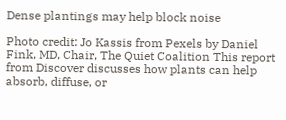Dense plantings may help block noise

Photo credit: Jo Kassis from Pexels by Daniel Fink, MD, Chair, The Quiet Coalition This report from Discover discusses how plants can help absorb, diffuse, or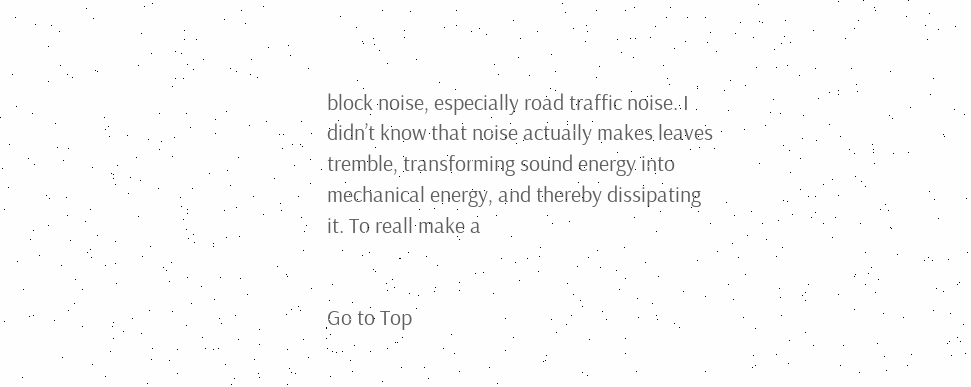block noise, especially road traffic noise. I didn’t know that noise actually makes leaves tremble, transforming sound energy into mechanical energy, and thereby dissipating it. To reall make a


Go to Top